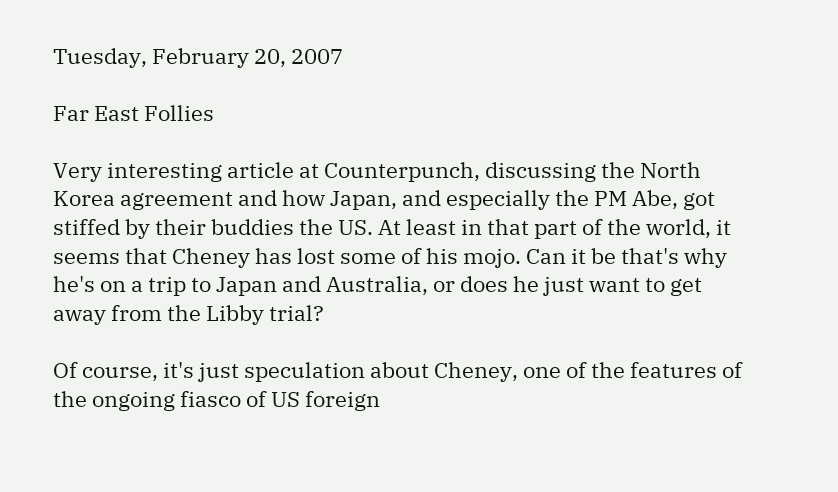Tuesday, February 20, 2007

Far East Follies

Very interesting article at Counterpunch, discussing the North Korea agreement and how Japan, and especially the PM Abe, got stiffed by their buddies the US. At least in that part of the world, it seems that Cheney has lost some of his mojo. Can it be that's why he's on a trip to Japan and Australia, or does he just want to get away from the Libby trial?

Of course, it's just speculation about Cheney, one of the features of the ongoing fiasco of US foreign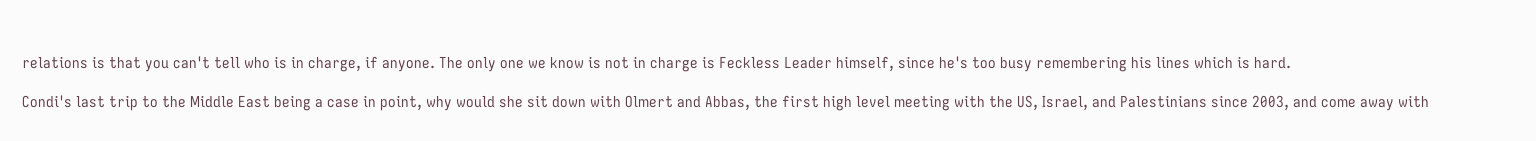relations is that you can't tell who is in charge, if anyone. The only one we know is not in charge is Feckless Leader himself, since he's too busy remembering his lines which is hard.

Condi's last trip to the Middle East being a case in point, why would she sit down with Olmert and Abbas, the first high level meeting with the US, Israel, and Palestinians since 2003, and come away with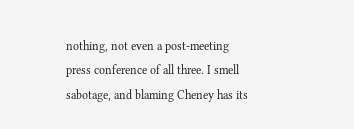nothing, not even a post-meeting press conference of all three. I smell sabotage, and blaming Cheney has its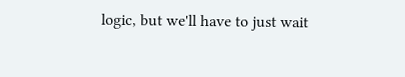logic, but we'll have to just wait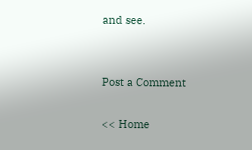and see.


Post a Comment

<< Home